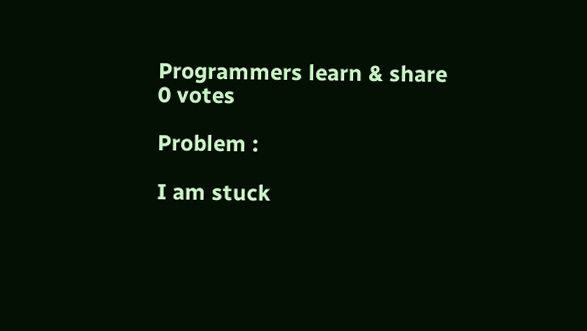Programmers learn & share
0 votes

Problem :

I am stuck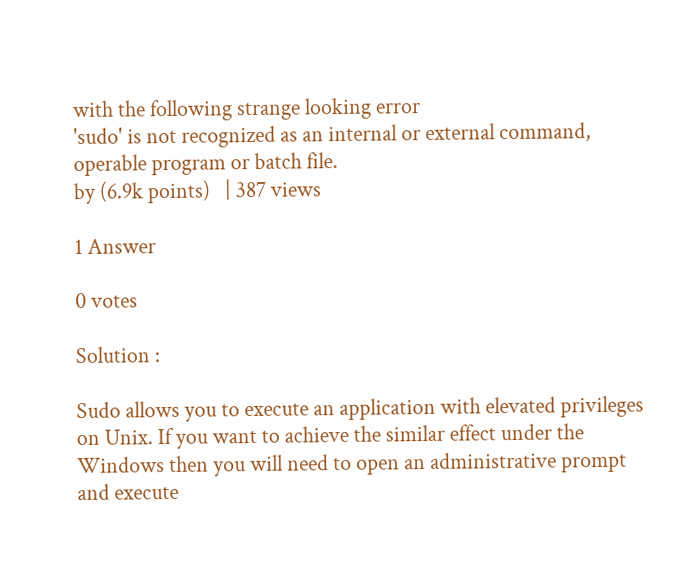with the following strange looking error
'sudo' is not recognized as an internal or external command, operable program or batch file.
by (6.9k points)   | 387 views

1 Answer

0 votes

Solution :

Sudo allows you to execute an application with elevated privileges on Unix. If you want to achieve the similar effect under the Windows then you will need to open an administrative prompt and execute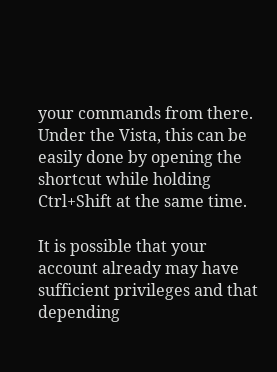your commands from there. Under the Vista, this can be easily done by opening the shortcut while holding Ctrl+Shift at the same time.

It is possible that your account already may have sufficient privileges and that depending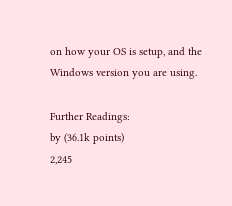on how your OS is setup, and the Windows version you are using.

Further Readings:
by (36.1k points)
2,245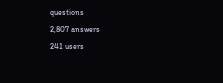questions
2,807 answers
241 users